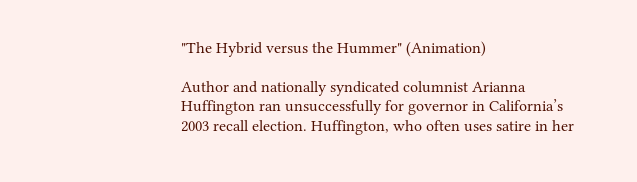"The Hybrid versus the Hummer" (Animation)

Author and nationally syndicated columnist Arianna Huffington ran unsuccessfully for governor in California’s 2003 recall election. Huffington, who often uses satire in her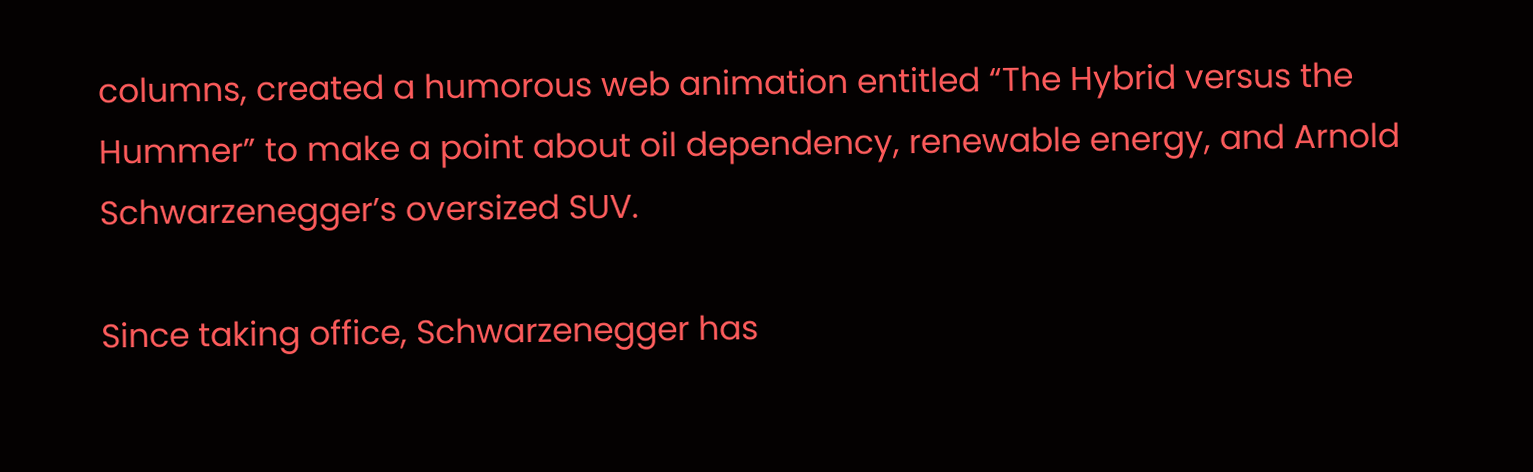columns, created a humorous web animation entitled “The Hybrid versus the Hummer” to make a point about oil dependency, renewable energy, and Arnold Schwarzenegger’s oversized SUV.

Since taking office, Schwarzenegger has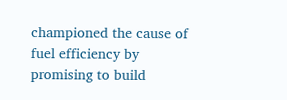championed the cause of fuel efficiency by promising to build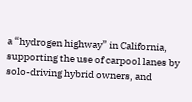a “hydrogen highway” in California, supporting the use of carpool lanes by solo-driving hybrid owners, and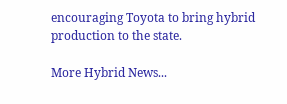encouraging Toyota to bring hybrid production to the state.

More Hybrid News...